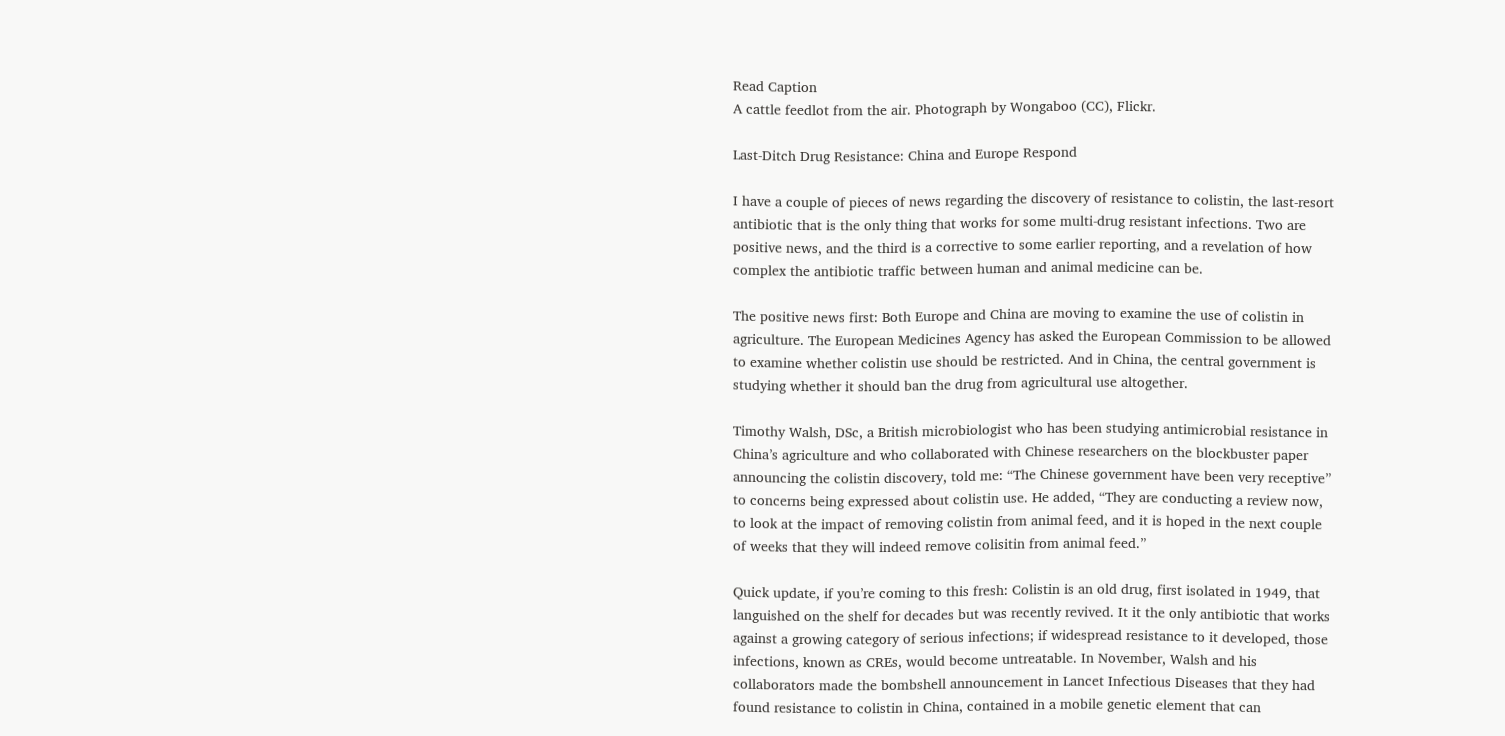Read Caption
A cattle feedlot from the air. Photograph by Wongaboo (CC), Flickr.

Last-Ditch Drug Resistance: China and Europe Respond

I have a couple of pieces of news regarding the discovery of resistance to colistin, the last-resort antibiotic that is the only thing that works for some multi-drug resistant infections. Two are positive news, and the third is a corrective to some earlier reporting, and a revelation of how complex the antibiotic traffic between human and animal medicine can be.

The positive news first: Both Europe and China are moving to examine the use of colistin in agriculture. The European Medicines Agency has asked the European Commission to be allowed to examine whether colistin use should be restricted. And in China, the central government is studying whether it should ban the drug from agricultural use altogether.

Timothy Walsh, DSc, a British microbiologist who has been studying antimicrobial resistance in China’s agriculture and who collaborated with Chinese researchers on the blockbuster paper announcing the colistin discovery, told me: “The Chinese government have been very receptive” to concerns being expressed about colistin use. He added, “They are conducting a review now, to look at the impact of removing colistin from animal feed, and it is hoped in the next couple of weeks that they will indeed remove colisitin from animal feed.”

Quick update, if you’re coming to this fresh: Colistin is an old drug, first isolated in 1949, that languished on the shelf for decades but was recently revived. It it the only antibiotic that works against a growing category of serious infections; if widespread resistance to it developed, those infections, known as CREs, would become untreatable. In November, Walsh and his collaborators made the bombshell announcement in Lancet Infectious Diseases that they had found resistance to colistin in China, contained in a mobile genetic element that can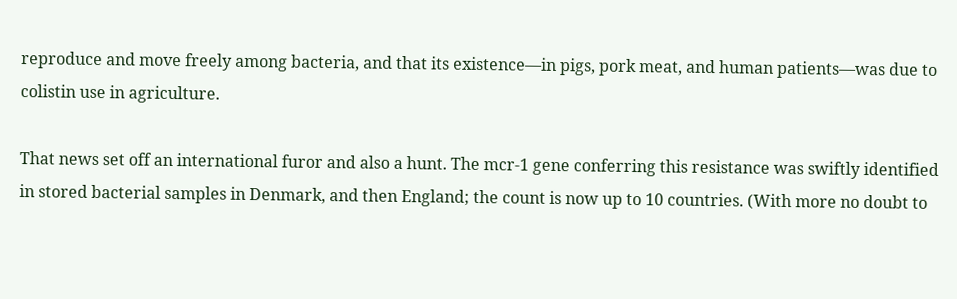reproduce and move freely among bacteria, and that its existence—in pigs, pork meat, and human patients—was due to colistin use in agriculture.

That news set off an international furor and also a hunt. The mcr-1 gene conferring this resistance was swiftly identified in stored bacterial samples in Denmark, and then England; the count is now up to 10 countries. (With more no doubt to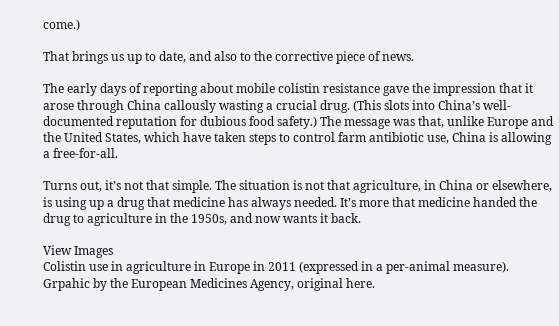come.)

That brings us up to date, and also to the corrective piece of news.

The early days of reporting about mobile colistin resistance gave the impression that it arose through China callously wasting a crucial drug. (This slots into China’s well-documented reputation for dubious food safety.) The message was that, unlike Europe and the United States, which have taken steps to control farm antibiotic use, China is allowing a free-for-all.

Turns out, it’s not that simple. The situation is not that agriculture, in China or elsewhere, is using up a drug that medicine has always needed. It’s more that medicine handed the drug to agriculture in the 1950s, and now wants it back.

View Images
Colistin use in agriculture in Europe in 2011 (expressed in a per-animal measure). Grpahic by the European Medicines Agency, original here.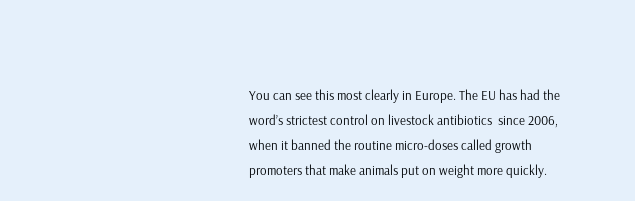You can see this most clearly in Europe. The EU has had the word’s strictest control on livestock antibiotics  since 2006, when it banned the routine micro-doses called growth promoters that make animals put on weight more quickly.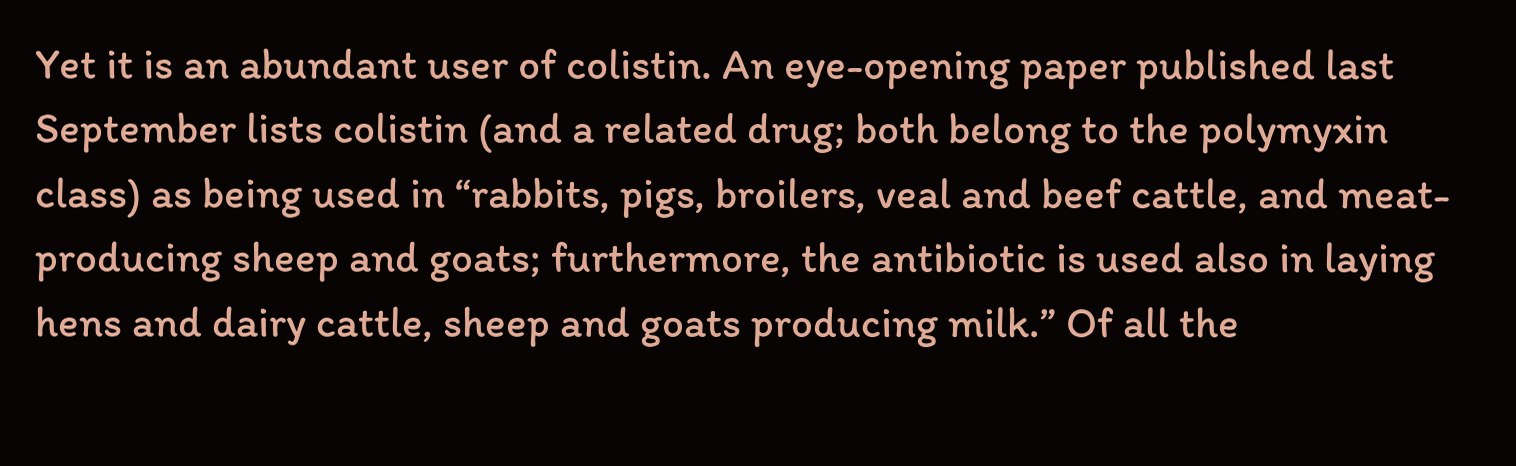Yet it is an abundant user of colistin. An eye-opening paper published last September lists colistin (and a related drug; both belong to the polymyxin class) as being used in “rabbits, pigs, broilers, veal and beef cattle, and meat-producing sheep and goats; furthermore, the antibiotic is used also in laying hens and dairy cattle, sheep and goats producing milk.” Of all the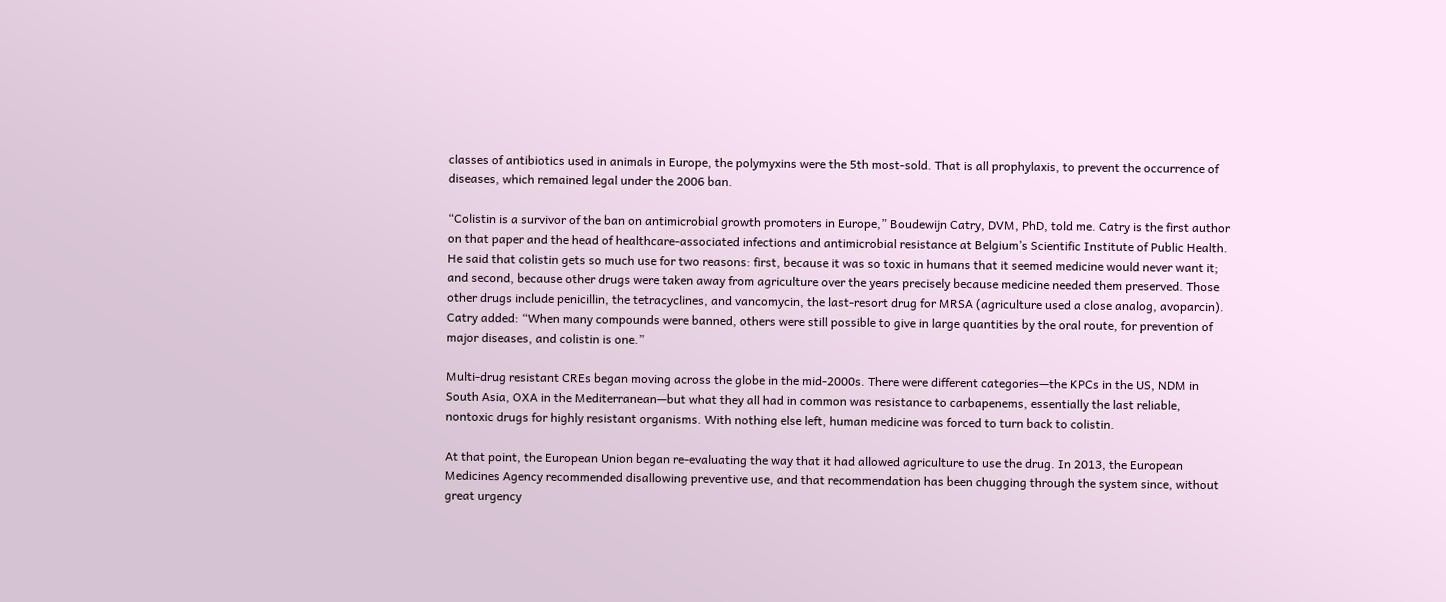classes of antibiotics used in animals in Europe, the polymyxins were the 5th most-sold. That is all prophylaxis, to prevent the occurrence of diseases, which remained legal under the 2006 ban.

“Colistin is a survivor of the ban on antimicrobial growth promoters in Europe,” Boudewijn Catry, DVM, PhD, told me. Catry is the first author on that paper and the head of healthcare-associated infections and antimicrobial resistance at Belgium’s Scientific Institute of Public Health. He said that colistin gets so much use for two reasons: first, because it was so toxic in humans that it seemed medicine would never want it; and second, because other drugs were taken away from agriculture over the years precisely because medicine needed them preserved. Those other drugs include penicillin, the tetracyclines, and vancomycin, the last-resort drug for MRSA (agriculture used a close analog, avoparcin). Catry added: “When many compounds were banned, others were still possible to give in large quantities by the oral route, for prevention of major diseases, and colistin is one.”

Multi-drug resistant CREs began moving across the globe in the mid-2000s. There were different categories—the KPCs in the US, NDM in South Asia, OXA in the Mediterranean—but what they all had in common was resistance to carbapenems, essentially the last reliable, nontoxic drugs for highly resistant organisms. With nothing else left, human medicine was forced to turn back to colistin.

At that point, the European Union began re-evaluating the way that it had allowed agriculture to use the drug. In 2013, the European Medicines Agency recommended disallowing preventive use, and that recommendation has been chugging through the system since, without great urgency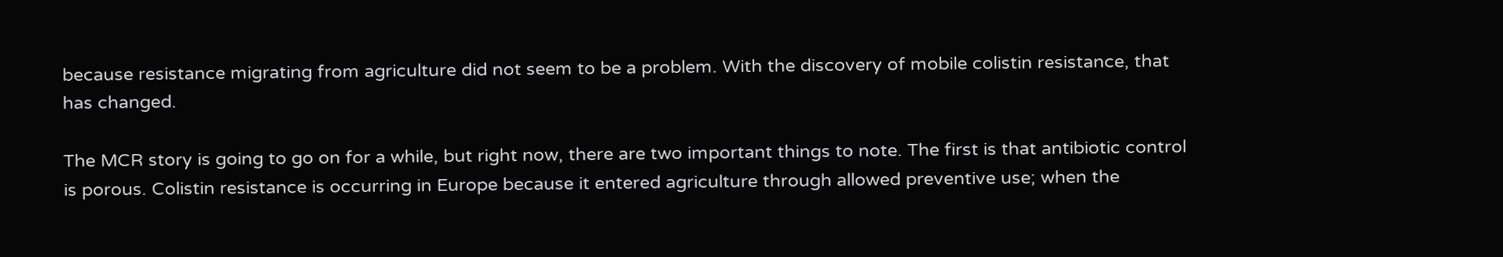because resistance migrating from agriculture did not seem to be a problem. With the discovery of mobile colistin resistance, that has changed.

The MCR story is going to go on for a while, but right now, there are two important things to note. The first is that antibiotic control is porous. Colistin resistance is occurring in Europe because it entered agriculture through allowed preventive use; when the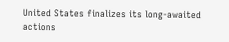United States finalizes its long-awaited actions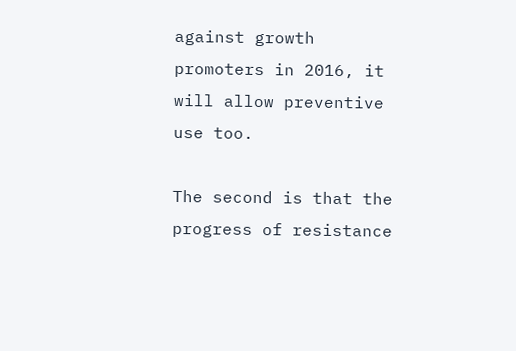against growth promoters in 2016, it will allow preventive use too.

The second is that the progress of resistance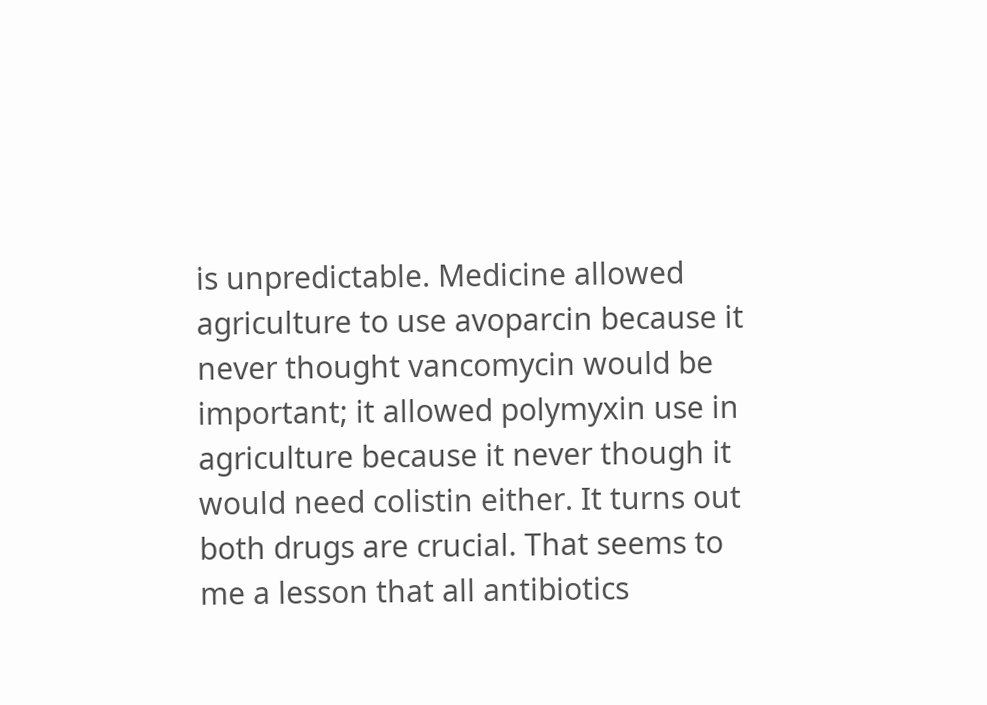is unpredictable. Medicine allowed agriculture to use avoparcin because it never thought vancomycin would be important; it allowed polymyxin use in agriculture because it never though it would need colistin either. It turns out both drugs are crucial. That seems to me a lesson that all antibiotics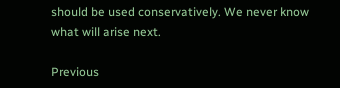should be used conservatively. We never know what will arise next.

Previous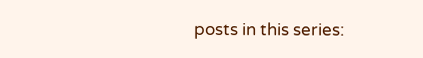posts in this series: